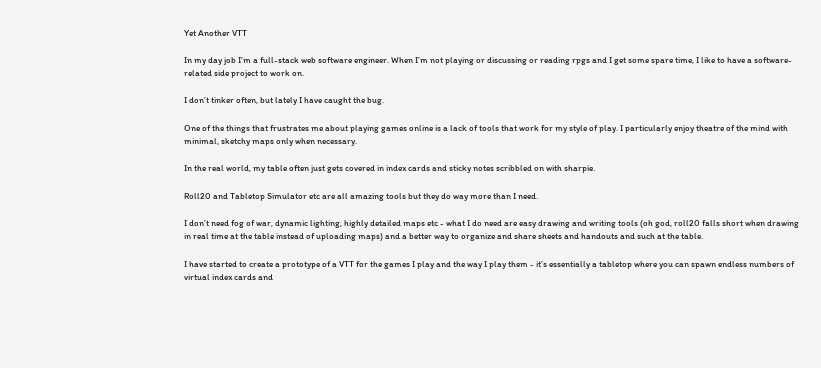Yet Another VTT

In my day job I’m a full-stack web software engineer. When I’m not playing or discussing or reading rpgs and I get some spare time, I like to have a software-related side project to work on.

I don’t tinker often, but lately I have caught the bug.

One of the things that frustrates me about playing games online is a lack of tools that work for my style of play. I particularly enjoy theatre of the mind with minimal, sketchy maps only when necessary.

In the real world, my table often just gets covered in index cards and sticky notes scribbled on with sharpie.

Roll20 and Tabletop Simulator etc are all amazing tools but they do way more than I need.

I don’t need fog of war, dynamic lighting, highly detailed maps etc - what I do need are easy drawing and writing tools (oh god, roll20 falls short when drawing in real time at the table instead of uploading maps) and a better way to organize and share sheets and handouts and such at the table.

I have started to create a prototype of a VTT for the games I play and the way I play them - it’s essentially a tabletop where you can spawn endless numbers of virtual index cards and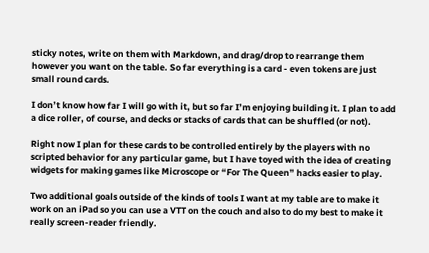sticky notes, write on them with Markdown, and drag/drop to rearrange them however you want on the table. So far everything is a card - even tokens are just small round cards.

I don’t know how far I will go with it, but so far I’m enjoying building it. I plan to add a dice roller, of course, and decks or stacks of cards that can be shuffled (or not).

Right now I plan for these cards to be controlled entirely by the players with no scripted behavior for any particular game, but I have toyed with the idea of creating widgets for making games like Microscope or “For The Queen” hacks easier to play.

Two additional goals outside of the kinds of tools I want at my table are to make it work on an iPad so you can use a VTT on the couch and also to do my best to make it really screen-reader friendly.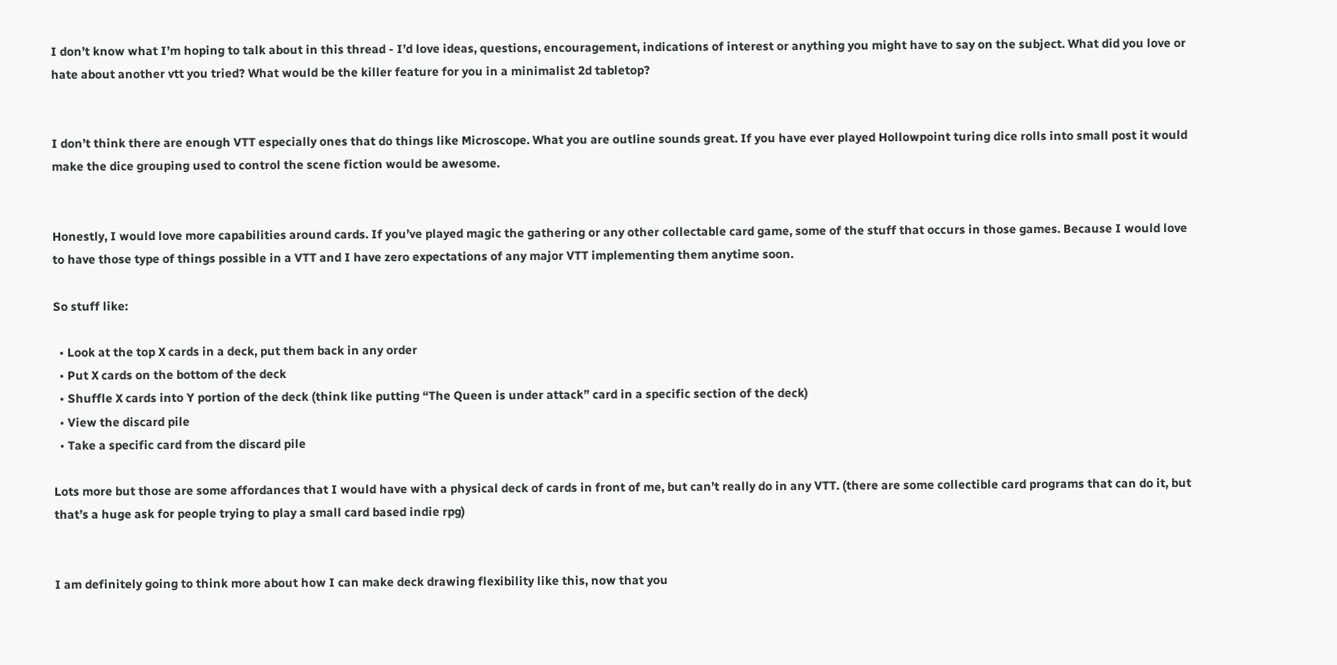I don’t know what I’m hoping to talk about in this thread - I’d love ideas, questions, encouragement, indications of interest or anything you might have to say on the subject. What did you love or hate about another vtt you tried? What would be the killer feature for you in a minimalist 2d tabletop?


I don’t think there are enough VTT especially ones that do things like Microscope. What you are outline sounds great. If you have ever played Hollowpoint turing dice rolls into small post it would make the dice grouping used to control the scene fiction would be awesome.


Honestly, I would love more capabilities around cards. If you’ve played magic the gathering or any other collectable card game, some of the stuff that occurs in those games. Because I would love to have those type of things possible in a VTT and I have zero expectations of any major VTT implementing them anytime soon.

So stuff like:

  • Look at the top X cards in a deck, put them back in any order
  • Put X cards on the bottom of the deck
  • Shuffle X cards into Y portion of the deck (think like putting “The Queen is under attack” card in a specific section of the deck)
  • View the discard pile
  • Take a specific card from the discard pile

Lots more but those are some affordances that I would have with a physical deck of cards in front of me, but can’t really do in any VTT. (there are some collectible card programs that can do it, but that’s a huge ask for people trying to play a small card based indie rpg)


I am definitely going to think more about how I can make deck drawing flexibility like this, now that you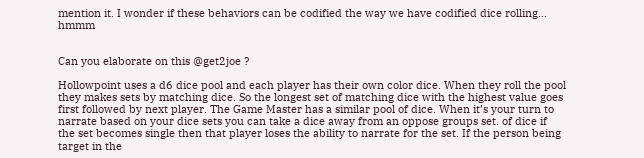mention it. I wonder if these behaviors can be codified the way we have codified dice rolling… hmmm


Can you elaborate on this @get2joe ?

Hollowpoint uses a d6 dice pool and each player has their own color dice. When they roll the pool they makes sets by matching dice. So the longest set of matching dice with the highest value goes first followed by next player. The Game Master has a similar pool of dice. When it’s your turn to narrate based on your dice sets you can take a dice away from an oppose groups set. of dice if the set becomes single then that player loses the ability to narrate for the set. If the person being target in the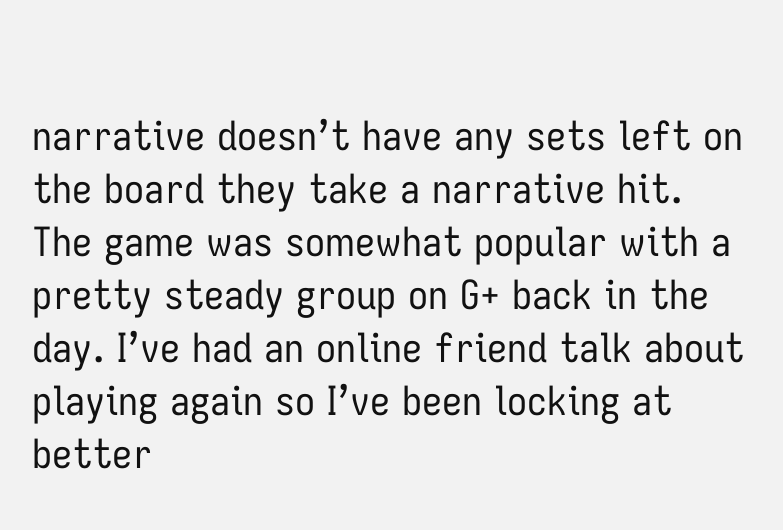narrative doesn’t have any sets left on the board they take a narrative hit.
The game was somewhat popular with a pretty steady group on G+ back in the day. I’ve had an online friend talk about playing again so I’ve been locking at better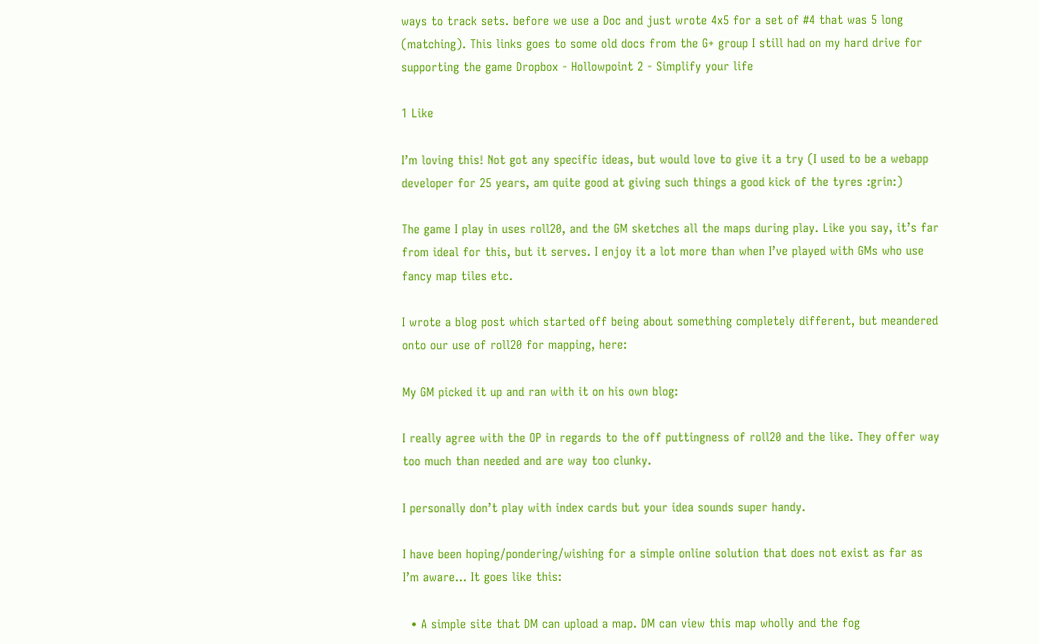ways to track sets. before we use a Doc and just wrote 4x5 for a set of #4 that was 5 long (matching). This links goes to some old docs from the G+ group I still had on my hard drive for supporting the game Dropbox - Hollowpoint 2 - Simplify your life

1 Like

I’m loving this! Not got any specific ideas, but would love to give it a try (I used to be a webapp developer for 25 years, am quite good at giving such things a good kick of the tyres :grin:)

The game I play in uses roll20, and the GM sketches all the maps during play. Like you say, it’s far from ideal for this, but it serves. I enjoy it a lot more than when I’ve played with GMs who use fancy map tiles etc.

I wrote a blog post which started off being about something completely different, but meandered onto our use of roll20 for mapping, here:

My GM picked it up and ran with it on his own blog:

I really agree with the OP in regards to the off puttingness of roll20 and the like. They offer way too much than needed and are way too clunky.

I personally don’t play with index cards but your idea sounds super handy.

I have been hoping/pondering/wishing for a simple online solution that does not exist as far as I’m aware… It goes like this:

  • A simple site that DM can upload a map. DM can view this map wholly and the fog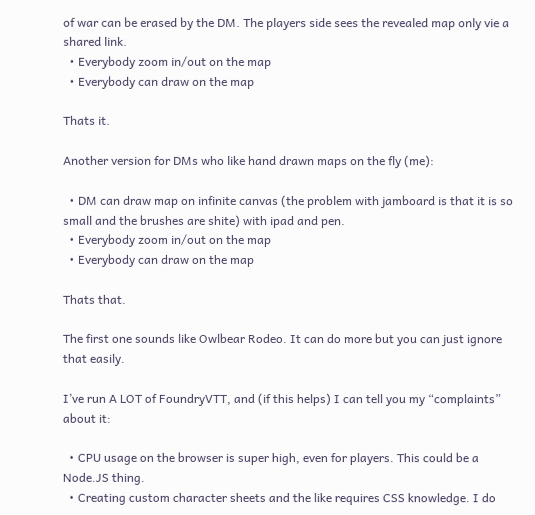of war can be erased by the DM. The players side sees the revealed map only vie a shared link.
  • Everybody zoom in/out on the map
  • Everybody can draw on the map

Thats it.

Another version for DMs who like hand drawn maps on the fly (me):

  • DM can draw map on infinite canvas (the problem with jamboard is that it is so small and the brushes are shite) with ipad and pen.
  • Everybody zoom in/out on the map
  • Everybody can draw on the map

Thats that.

The first one sounds like Owlbear Rodeo. It can do more but you can just ignore that easily.

I’ve run A LOT of FoundryVTT, and (if this helps) I can tell you my “complaints” about it:

  • CPU usage on the browser is super high, even for players. This could be a Node.JS thing.
  • Creating custom character sheets and the like requires CSS knowledge. I do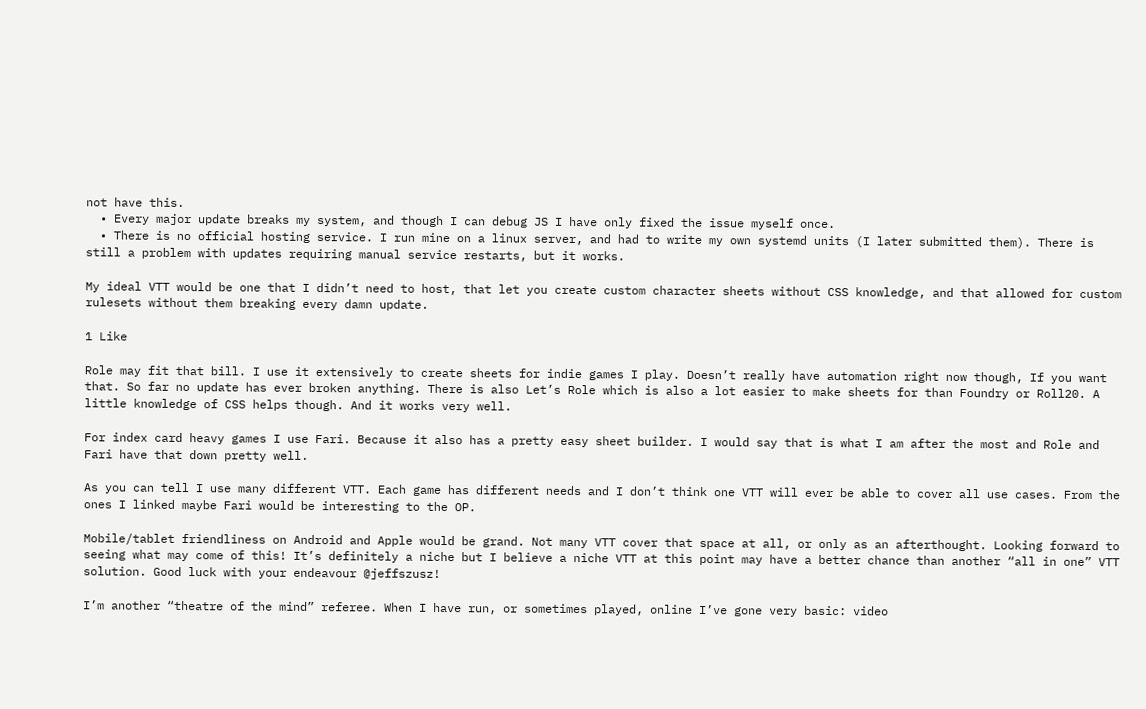not have this.
  • Every major update breaks my system, and though I can debug JS I have only fixed the issue myself once.
  • There is no official hosting service. I run mine on a linux server, and had to write my own systemd units (I later submitted them). There is still a problem with updates requiring manual service restarts, but it works.

My ideal VTT would be one that I didn’t need to host, that let you create custom character sheets without CSS knowledge, and that allowed for custom rulesets without them breaking every damn update.

1 Like

Role may fit that bill. I use it extensively to create sheets for indie games I play. Doesn’t really have automation right now though, If you want that. So far no update has ever broken anything. There is also Let’s Role which is also a lot easier to make sheets for than Foundry or Roll20. A little knowledge of CSS helps though. And it works very well.

For index card heavy games I use Fari. Because it also has a pretty easy sheet builder. I would say that is what I am after the most and Role and Fari have that down pretty well.

As you can tell I use many different VTT. Each game has different needs and I don’t think one VTT will ever be able to cover all use cases. From the ones I linked maybe Fari would be interesting to the OP.

Mobile/tablet friendliness on Android and Apple would be grand. Not many VTT cover that space at all, or only as an afterthought. Looking forward to seeing what may come of this! It’s definitely a niche but I believe a niche VTT at this point may have a better chance than another “all in one” VTT solution. Good luck with your endeavour @jeffszusz!

I’m another “theatre of the mind” referee. When I have run, or sometimes played, online I’ve gone very basic: video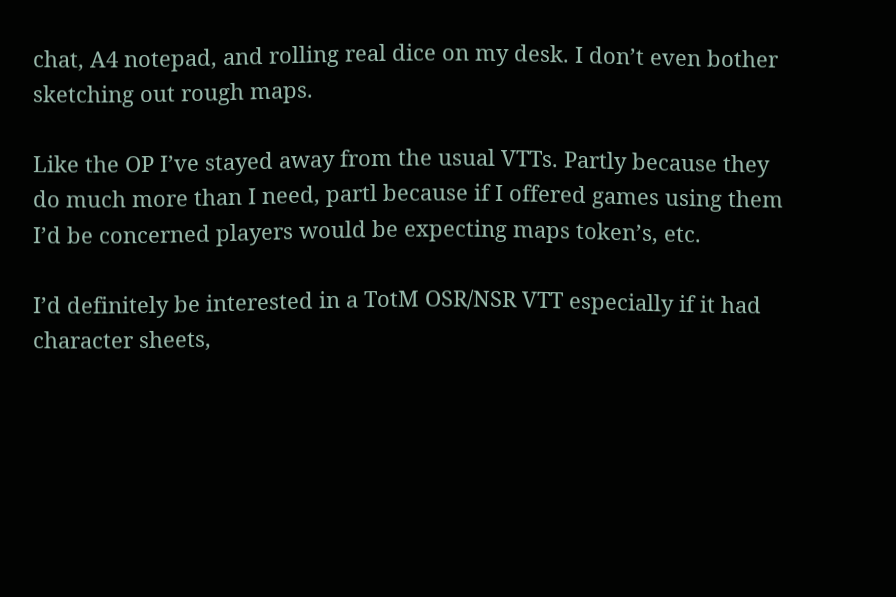chat, A4 notepad, and rolling real dice on my desk. I don’t even bother sketching out rough maps.

Like the OP I’ve stayed away from the usual VTTs. Partly because they do much more than I need, partl because if I offered games using them I’d be concerned players would be expecting maps token’s, etc.

I’d definitely be interested in a TotM OSR/NSR VTT especially if it had character sheets,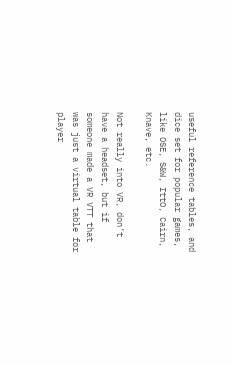useful reference tables, and dice set for popular games, like OSE, S&W, IttO, Cairn, Knave, etc.

Not really into VR, don’t have a headset, but if someone made a VR VTT that was just a virtual table for player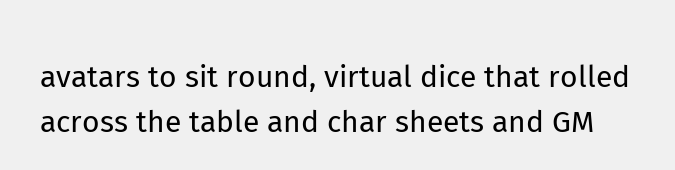avatars to sit round, virtual dice that rolled across the table and char sheets and GM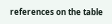references on the table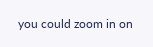you could zoom in on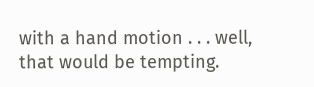with a hand motion . . . well, that would be tempting.